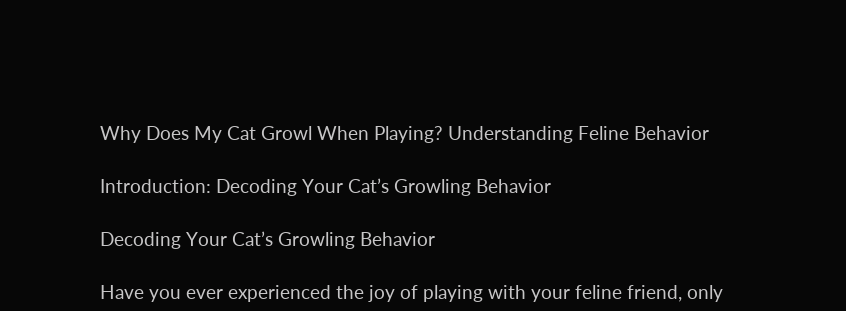Why Does My Cat Growl When Playing? Understanding Feline Behavior

Introduction: Decoding Your Cat’s Growling Behavior

Decoding Your Cat’s Growling Behavior

Have you ever experienced the joy of playing with your feline friend, only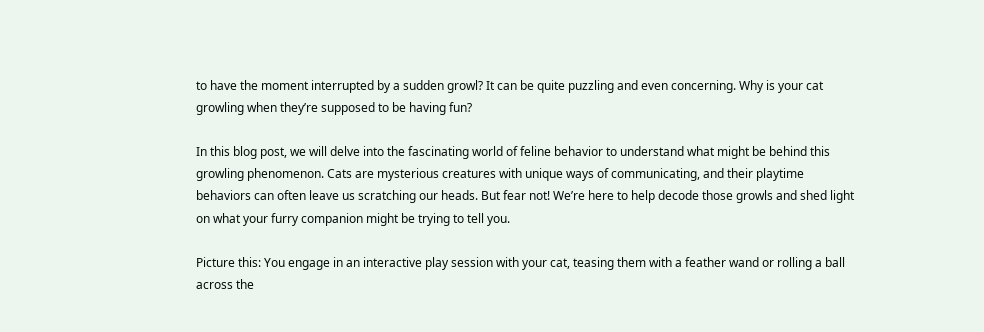to have the moment interrupted by a sudden growl? It can be quite puzzling and even concerning. Why is your cat growling when they’re supposed to be having fun?

In this blog post, we will delve into the fascinating world of feline behavior to understand what might be behind this growling phenomenon. Cats are mysterious creatures with unique ways of communicating, and their playtime behaviors can often leave us scratching our heads. But fear not! We’re here to help decode those growls and shed light on what your furry companion might be trying to tell you.

Picture this: You engage in an interactive play session with your cat, teasing them with a feather wand or rolling a ball across the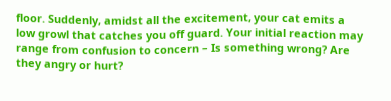floor. Suddenly, amidst all the excitement, your cat emits a low growl that catches you off guard. Your initial reaction may range from confusion to concern – Is something wrong? Are they angry or hurt?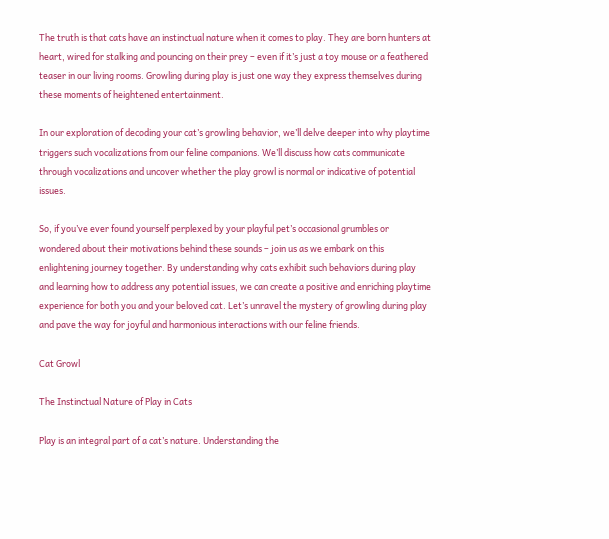The truth is that cats have an instinctual nature when it comes to play. They are born hunters at heart, wired for stalking and pouncing on their prey – even if it’s just a toy mouse or a feathered teaser in our living rooms. Growling during play is just one way they express themselves during these moments of heightened entertainment.

In our exploration of decoding your cat’s growling behavior, we’ll delve deeper into why playtime triggers such vocalizations from our feline companions. We’ll discuss how cats communicate through vocalizations and uncover whether the play growl is normal or indicative of potential issues.

So, if you’ve ever found yourself perplexed by your playful pet’s occasional grumbles or wondered about their motivations behind these sounds – join us as we embark on this enlightening journey together. By understanding why cats exhibit such behaviors during play and learning how to address any potential issues, we can create a positive and enriching playtime experience for both you and your beloved cat. Let’s unravel the mystery of growling during play and pave the way for joyful and harmonious interactions with our feline friends.

Cat Growl

The Instinctual Nature of Play in Cats

Play is an integral part of a cat’s nature. Understanding the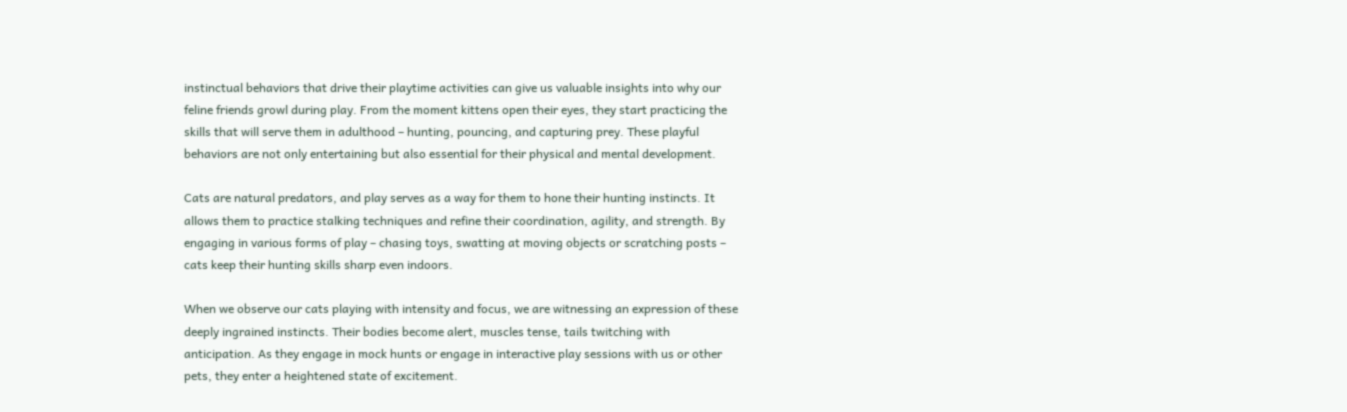instinctual behaviors that drive their playtime activities can give us valuable insights into why our feline friends growl during play. From the moment kittens open their eyes, they start practicing the skills that will serve them in adulthood – hunting, pouncing, and capturing prey. These playful behaviors are not only entertaining but also essential for their physical and mental development.

Cats are natural predators, and play serves as a way for them to hone their hunting instincts. It allows them to practice stalking techniques and refine their coordination, agility, and strength. By engaging in various forms of play – chasing toys, swatting at moving objects or scratching posts – cats keep their hunting skills sharp even indoors.

When we observe our cats playing with intensity and focus, we are witnessing an expression of these deeply ingrained instincts. Their bodies become alert, muscles tense, tails twitching with anticipation. As they engage in mock hunts or engage in interactive play sessions with us or other pets, they enter a heightened state of excitement.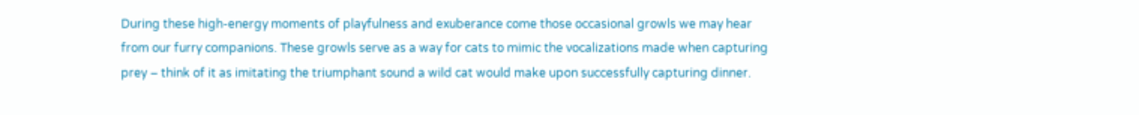During these high-energy moments of playfulness and exuberance come those occasional growls we may hear from our furry companions. These growls serve as a way for cats to mimic the vocalizations made when capturing prey – think of it as imitating the triumphant sound a wild cat would make upon successfully capturing dinner.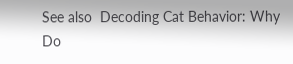See also  Decoding Cat Behavior: Why Do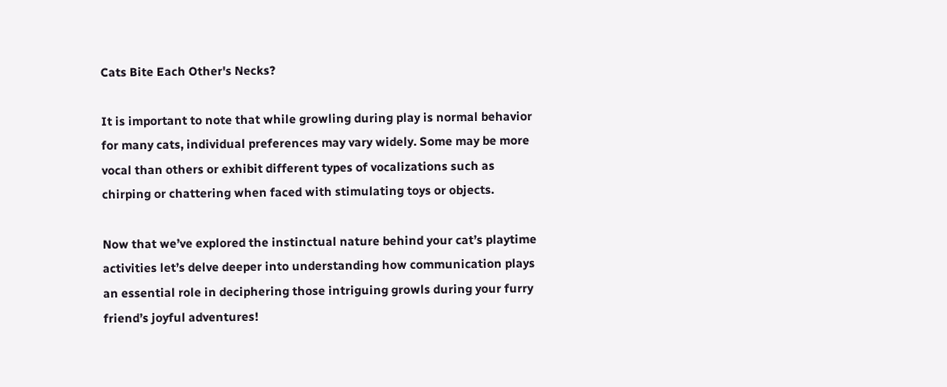Cats Bite Each Other's Necks?

It is important to note that while growling during play is normal behavior for many cats, individual preferences may vary widely. Some may be more vocal than others or exhibit different types of vocalizations such as chirping or chattering when faced with stimulating toys or objects.

Now that we’ve explored the instinctual nature behind your cat’s playtime activities let’s delve deeper into understanding how communication plays an essential role in deciphering those intriguing growls during your furry friend’s joyful adventures!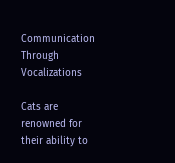Communication Through Vocalizations

Cats are renowned for their ability to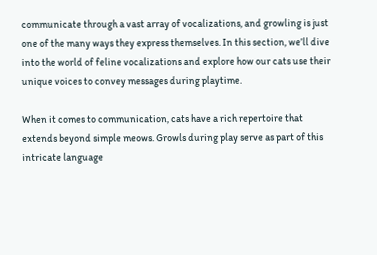communicate through a vast array of vocalizations, and growling is just one of the many ways they express themselves. In this section, we’ll dive into the world of feline vocalizations and explore how our cats use their unique voices to convey messages during playtime.

When it comes to communication, cats have a rich repertoire that extends beyond simple meows. Growls during play serve as part of this intricate language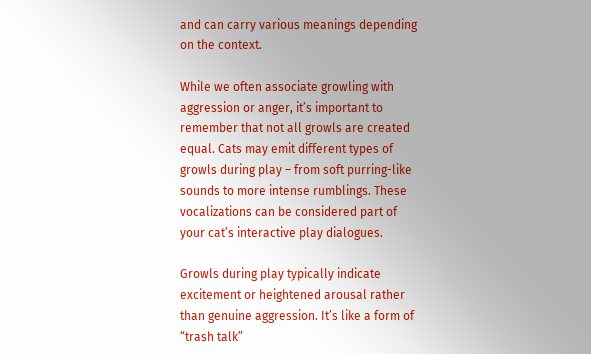and can carry various meanings depending on the context.

While we often associate growling with aggression or anger, it’s important to remember that not all growls are created equal. Cats may emit different types of growls during play – from soft purring-like sounds to more intense rumblings. These vocalizations can be considered part of your cat’s interactive play dialogues.

Growls during play typically indicate excitement or heightened arousal rather than genuine aggression. It’s like a form of “trash talk”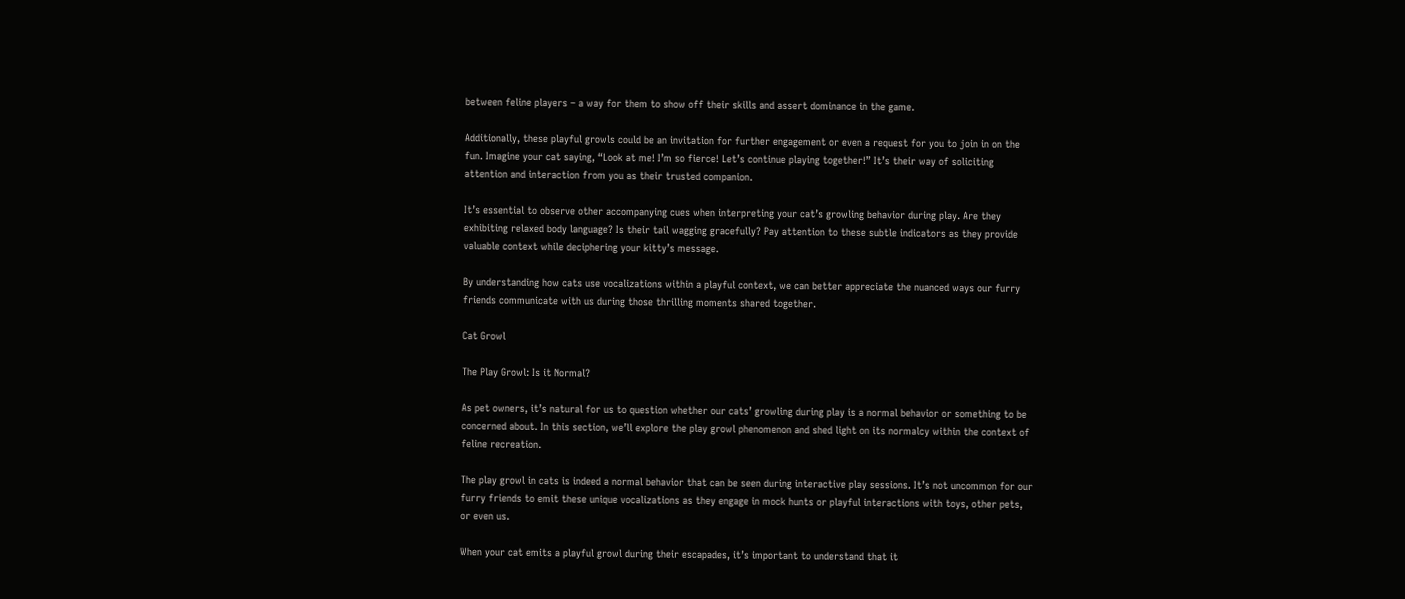between feline players – a way for them to show off their skills and assert dominance in the game.

Additionally, these playful growls could be an invitation for further engagement or even a request for you to join in on the fun. Imagine your cat saying, “Look at me! I’m so fierce! Let’s continue playing together!” It’s their way of soliciting attention and interaction from you as their trusted companion.

It’s essential to observe other accompanying cues when interpreting your cat’s growling behavior during play. Are they exhibiting relaxed body language? Is their tail wagging gracefully? Pay attention to these subtle indicators as they provide valuable context while deciphering your kitty’s message.

By understanding how cats use vocalizations within a playful context, we can better appreciate the nuanced ways our furry friends communicate with us during those thrilling moments shared together.

Cat Growl

The Play Growl: Is it Normal?

As pet owners, it’s natural for us to question whether our cats’ growling during play is a normal behavior or something to be concerned about. In this section, we’ll explore the play growl phenomenon and shed light on its normalcy within the context of feline recreation.

The play growl in cats is indeed a normal behavior that can be seen during interactive play sessions. It’s not uncommon for our furry friends to emit these unique vocalizations as they engage in mock hunts or playful interactions with toys, other pets, or even us.

When your cat emits a playful growl during their escapades, it’s important to understand that it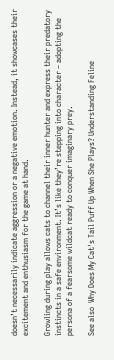doesn’t necessarily indicate aggression or a negative emotion. Instead, it showcases their excitement and enthusiasm for the game at hand.

Growling during play allows cats to channel their inner hunter and express their predatory instincts in a safe environment. It’s like they’re stepping into character – adopting the persona of a fearsome wildcat ready to conquer imaginary prey.

See also  Why Does My Cat's Tail Puff Up When She Plays? Understanding Feline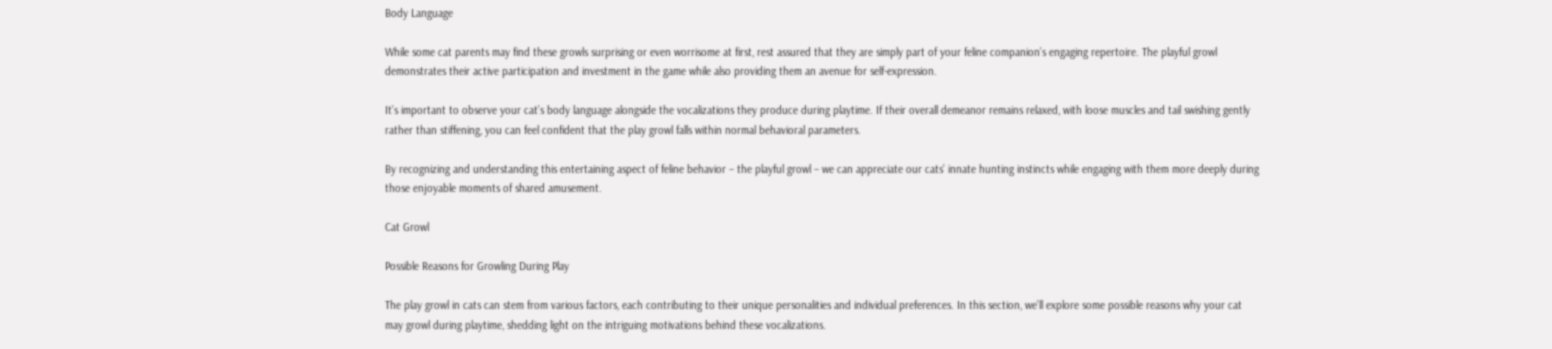Body Language

While some cat parents may find these growls surprising or even worrisome at first, rest assured that they are simply part of your feline companion’s engaging repertoire. The playful growl demonstrates their active participation and investment in the game while also providing them an avenue for self-expression.

It’s important to observe your cat’s body language alongside the vocalizations they produce during playtime. If their overall demeanor remains relaxed, with loose muscles and tail swishing gently rather than stiffening, you can feel confident that the play growl falls within normal behavioral parameters.

By recognizing and understanding this entertaining aspect of feline behavior – the playful growl – we can appreciate our cats’ innate hunting instincts while engaging with them more deeply during those enjoyable moments of shared amusement.

Cat Growl

Possible Reasons for Growling During Play

The play growl in cats can stem from various factors, each contributing to their unique personalities and individual preferences. In this section, we’ll explore some possible reasons why your cat may growl during playtime, shedding light on the intriguing motivations behind these vocalizations.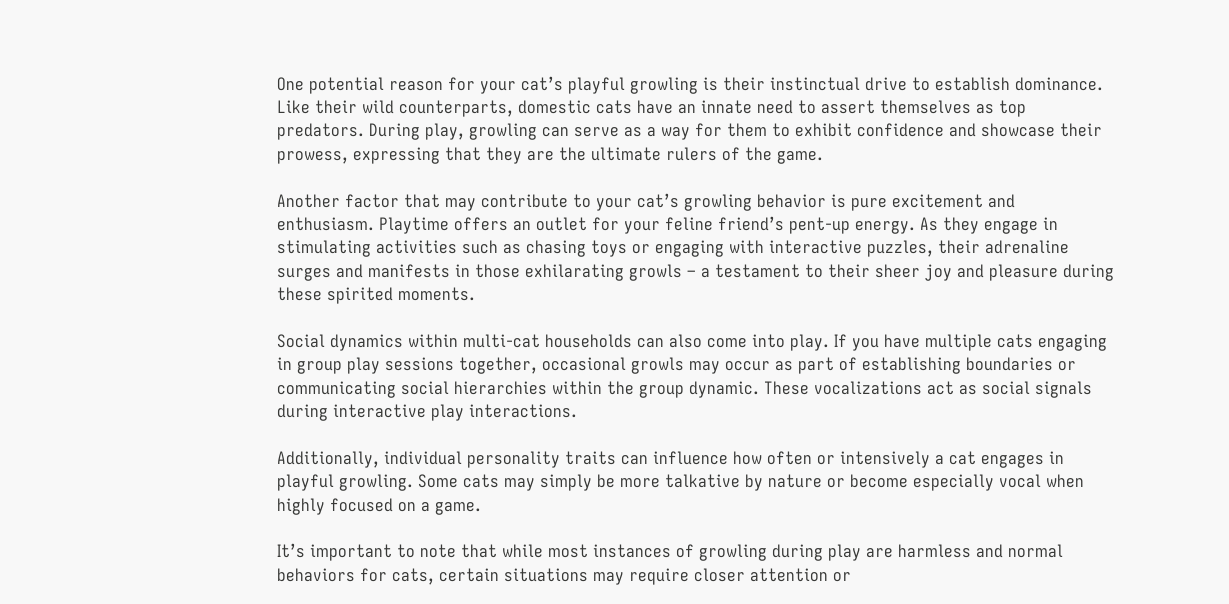One potential reason for your cat’s playful growling is their instinctual drive to establish dominance. Like their wild counterparts, domestic cats have an innate need to assert themselves as top predators. During play, growling can serve as a way for them to exhibit confidence and showcase their prowess, expressing that they are the ultimate rulers of the game.

Another factor that may contribute to your cat’s growling behavior is pure excitement and enthusiasm. Playtime offers an outlet for your feline friend’s pent-up energy. As they engage in stimulating activities such as chasing toys or engaging with interactive puzzles, their adrenaline surges and manifests in those exhilarating growls – a testament to their sheer joy and pleasure during these spirited moments.

Social dynamics within multi-cat households can also come into play. If you have multiple cats engaging in group play sessions together, occasional growls may occur as part of establishing boundaries or communicating social hierarchies within the group dynamic. These vocalizations act as social signals during interactive play interactions.

Additionally, individual personality traits can influence how often or intensively a cat engages in playful growling. Some cats may simply be more talkative by nature or become especially vocal when highly focused on a game.

It’s important to note that while most instances of growling during play are harmless and normal behaviors for cats, certain situations may require closer attention or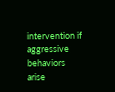intervention if aggressive behaviors arise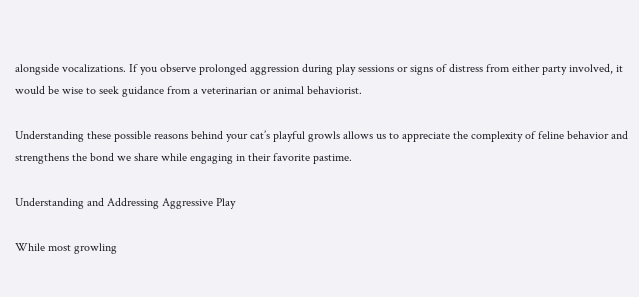alongside vocalizations. If you observe prolonged aggression during play sessions or signs of distress from either party involved, it would be wise to seek guidance from a veterinarian or animal behaviorist.

Understanding these possible reasons behind your cat’s playful growls allows us to appreciate the complexity of feline behavior and strengthens the bond we share while engaging in their favorite pastime.

Understanding and Addressing Aggressive Play

While most growling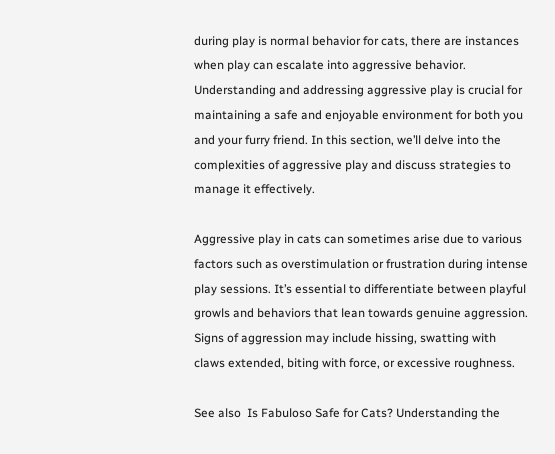during play is normal behavior for cats, there are instances when play can escalate into aggressive behavior. Understanding and addressing aggressive play is crucial for maintaining a safe and enjoyable environment for both you and your furry friend. In this section, we’ll delve into the complexities of aggressive play and discuss strategies to manage it effectively.

Aggressive play in cats can sometimes arise due to various factors such as overstimulation or frustration during intense play sessions. It’s essential to differentiate between playful growls and behaviors that lean towards genuine aggression. Signs of aggression may include hissing, swatting with claws extended, biting with force, or excessive roughness.

See also  Is Fabuloso Safe for Cats? Understanding the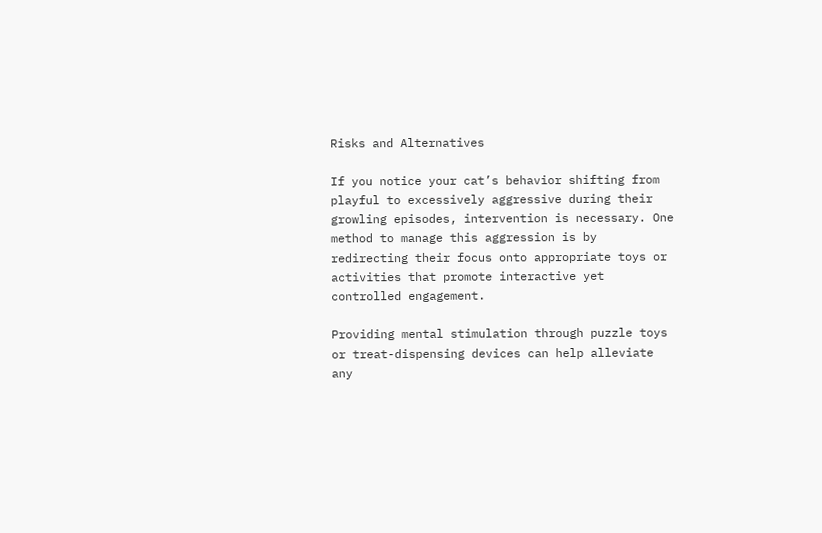Risks and Alternatives

If you notice your cat’s behavior shifting from playful to excessively aggressive during their growling episodes, intervention is necessary. One method to manage this aggression is by redirecting their focus onto appropriate toys or activities that promote interactive yet controlled engagement.

Providing mental stimulation through puzzle toys or treat-dispensing devices can help alleviate any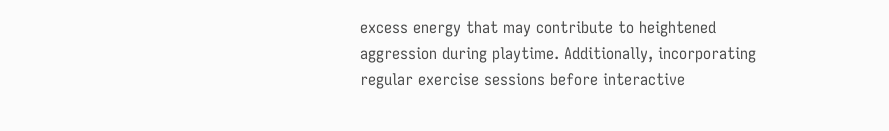excess energy that may contribute to heightened aggression during playtime. Additionally, incorporating regular exercise sessions before interactive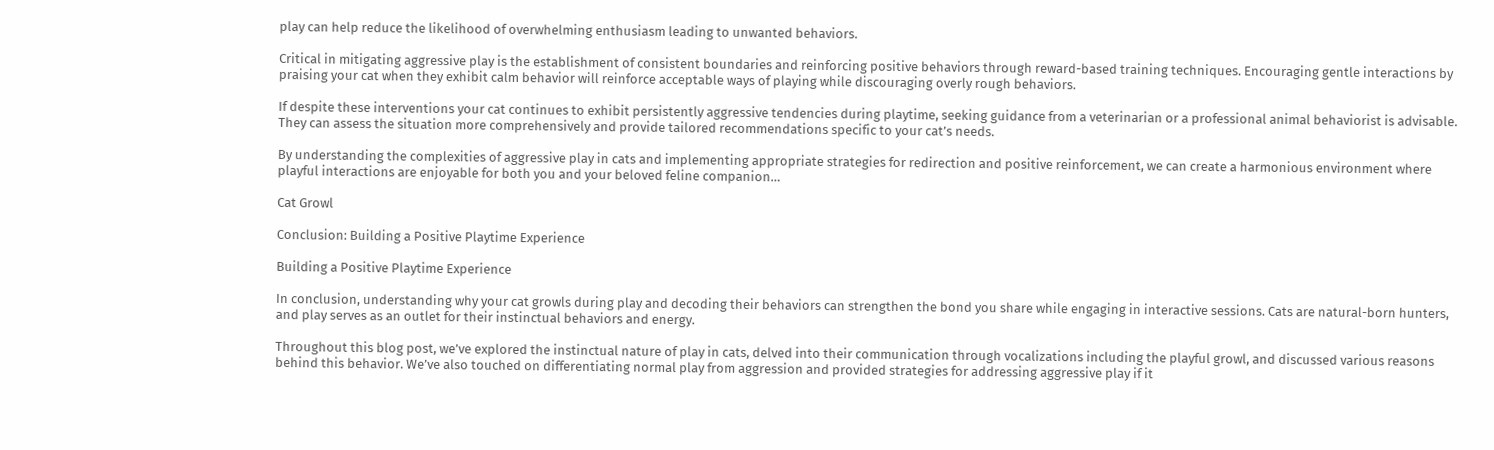play can help reduce the likelihood of overwhelming enthusiasm leading to unwanted behaviors.

Critical in mitigating aggressive play is the establishment of consistent boundaries and reinforcing positive behaviors through reward-based training techniques. Encouraging gentle interactions by praising your cat when they exhibit calm behavior will reinforce acceptable ways of playing while discouraging overly rough behaviors.

If despite these interventions your cat continues to exhibit persistently aggressive tendencies during playtime, seeking guidance from a veterinarian or a professional animal behaviorist is advisable. They can assess the situation more comprehensively and provide tailored recommendations specific to your cat’s needs.

By understanding the complexities of aggressive play in cats and implementing appropriate strategies for redirection and positive reinforcement, we can create a harmonious environment where playful interactions are enjoyable for both you and your beloved feline companion…

Cat Growl

Conclusion: Building a Positive Playtime Experience

Building a Positive Playtime Experience

In conclusion, understanding why your cat growls during play and decoding their behaviors can strengthen the bond you share while engaging in interactive sessions. Cats are natural-born hunters, and play serves as an outlet for their instinctual behaviors and energy.

Throughout this blog post, we’ve explored the instinctual nature of play in cats, delved into their communication through vocalizations including the playful growl, and discussed various reasons behind this behavior. We’ve also touched on differentiating normal play from aggression and provided strategies for addressing aggressive play if it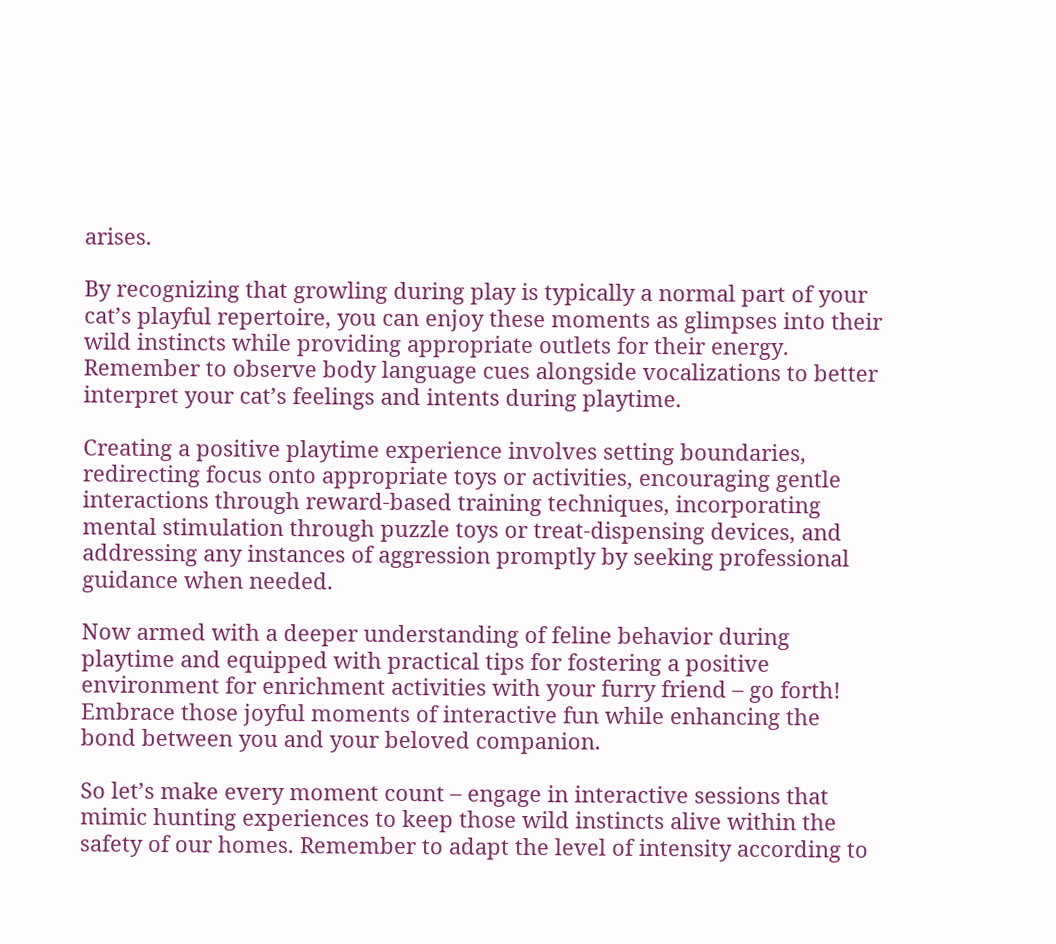arises.

By recognizing that growling during play is typically a normal part of your cat’s playful repertoire, you can enjoy these moments as glimpses into their wild instincts while providing appropriate outlets for their energy. Remember to observe body language cues alongside vocalizations to better interpret your cat’s feelings and intents during playtime.

Creating a positive playtime experience involves setting boundaries, redirecting focus onto appropriate toys or activities, encouraging gentle interactions through reward-based training techniques, incorporating mental stimulation through puzzle toys or treat-dispensing devices, and addressing any instances of aggression promptly by seeking professional guidance when needed.

Now armed with a deeper understanding of feline behavior during playtime and equipped with practical tips for fostering a positive environment for enrichment activities with your furry friend – go forth! Embrace those joyful moments of interactive fun while enhancing the bond between you and your beloved companion.

So let’s make every moment count – engage in interactive sessions that mimic hunting experiences to keep those wild instincts alive within the safety of our homes. Remember to adapt the level of intensity according to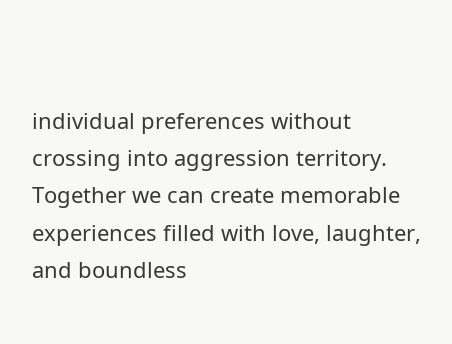individual preferences without crossing into aggression territory. Together we can create memorable experiences filled with love, laughter, and boundless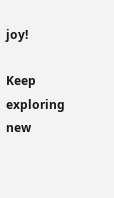joy!

Keep exploring new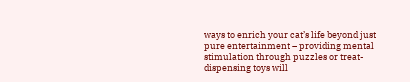ways to enrich your cat’s life beyond just pure entertainment – providing mental stimulation through puzzles or treat-dispensing toys will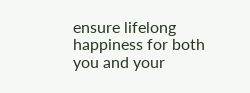ensure lifelong happiness for both you and your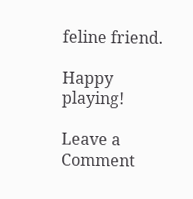feline friend.

Happy playing!

Leave a Comment